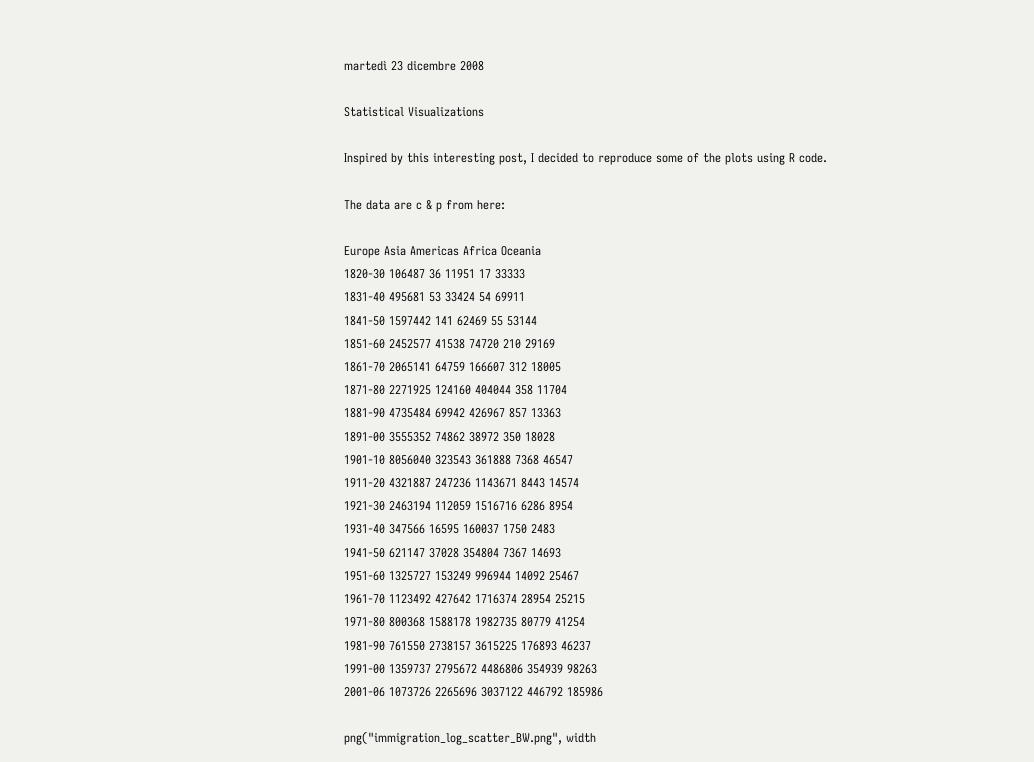martedì 23 dicembre 2008

Statistical Visualizations

Inspired by this interesting post, I decided to reproduce some of the plots using R code.

The data are c & p from here:

Europe Asia Americas Africa Oceania
1820-30 106487 36 11951 17 33333
1831-40 495681 53 33424 54 69911
1841-50 1597442 141 62469 55 53144
1851-60 2452577 41538 74720 210 29169
1861-70 2065141 64759 166607 312 18005
1871-80 2271925 124160 404044 358 11704
1881-90 4735484 69942 426967 857 13363
1891-00 3555352 74862 38972 350 18028
1901-10 8056040 323543 361888 7368 46547
1911-20 4321887 247236 1143671 8443 14574
1921-30 2463194 112059 1516716 6286 8954
1931-40 347566 16595 160037 1750 2483
1941-50 621147 37028 354804 7367 14693
1951-60 1325727 153249 996944 14092 25467
1961-70 1123492 427642 1716374 28954 25215
1971-80 800368 1588178 1982735 80779 41254
1981-90 761550 2738157 3615225 176893 46237
1991-00 1359737 2795672 4486806 354939 98263
2001-06 1073726 2265696 3037122 446792 185986

png("immigration_log_scatter_BW.png", width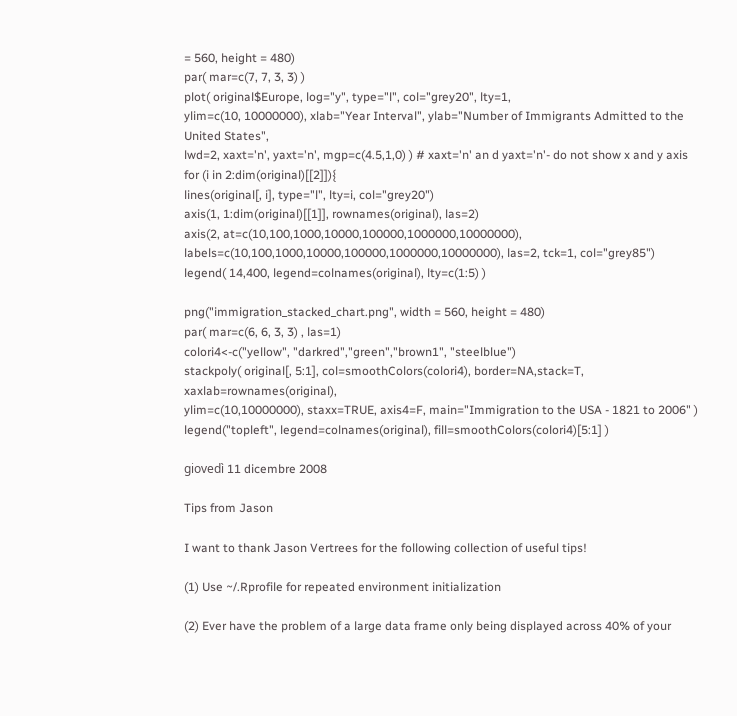= 560, height = 480)
par( mar=c(7, 7, 3, 3) )
plot( original$Europe, log="y", type="l", col="grey20", lty=1,
ylim=c(10, 10000000), xlab="Year Interval", ylab="Number of Immigrants Admitted to the United States",
lwd=2, xaxt='n', yaxt='n', mgp=c(4.5,1,0) ) # xaxt='n' an d yaxt='n'- do not show x and y axis
for (i in 2:dim(original)[[2]]){
lines(original[, i], type="l", lty=i, col="grey20")
axis(1, 1:dim(original)[[1]], rownames(original), las=2)
axis(2, at=c(10,100,1000,10000,100000,1000000,10000000), labels=c(10,100,1000,10000,100000,1000000,10000000), las=2, tck=1, col="grey85")
legend( 14,400, legend=colnames(original), lty=c(1:5) )

png("immigration_stacked_chart.png", width = 560, height = 480)
par( mar=c(6, 6, 3, 3) , las=1)
colori4<-c("yellow", "darkred","green","brown1", "steelblue")
stackpoly( original[, 5:1], col=smoothColors(colori4), border=NA,stack=T, xaxlab=rownames(original),
ylim=c(10,10000000), staxx=TRUE, axis4=F, main="Immigration to the USA - 1821 to 2006" )
legend("topleft", legend=colnames(original), fill=smoothColors(colori4)[5:1] )

giovedì 11 dicembre 2008

Tips from Jason

I want to thank Jason Vertrees for the following collection of useful tips!

(1) Use ~/.Rprofile for repeated environment initialization

(2) Ever have the problem of a large data frame only being displayed across 40% of your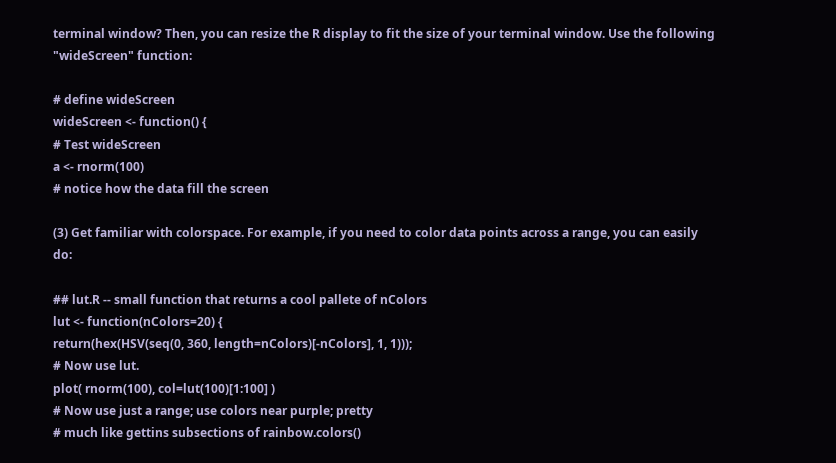terminal window? Then, you can resize the R display to fit the size of your terminal window. Use the following "wideScreen" function:

# define wideScreen
wideScreen <- function() {
# Test wideScreen
a <- rnorm(100)
# notice how the data fill the screen

(3) Get familiar with colorspace. For example, if you need to color data points across a range, you can easily do:

## lut.R -- small function that returns a cool pallete of nColors
lut <- function(nColors=20) {
return(hex(HSV(seq(0, 360, length=nColors)[-nColors], 1, 1)));
# Now use lut.
plot( rnorm(100), col=lut(100)[1:100] )
# Now use just a range; use colors near purple; pretty
# much like gettins subsections of rainbow.colors()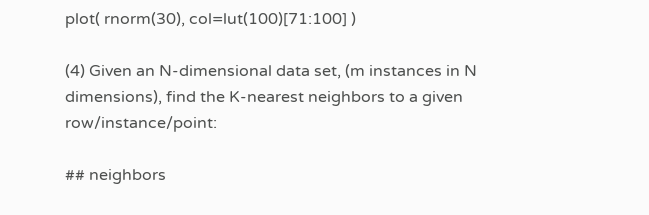plot( rnorm(30), col=lut(100)[71:100] )

(4) Given an N-dimensional data set, (m instances in N dimensions), find the K-nearest neighbors to a given row/instance/point:

## neighbors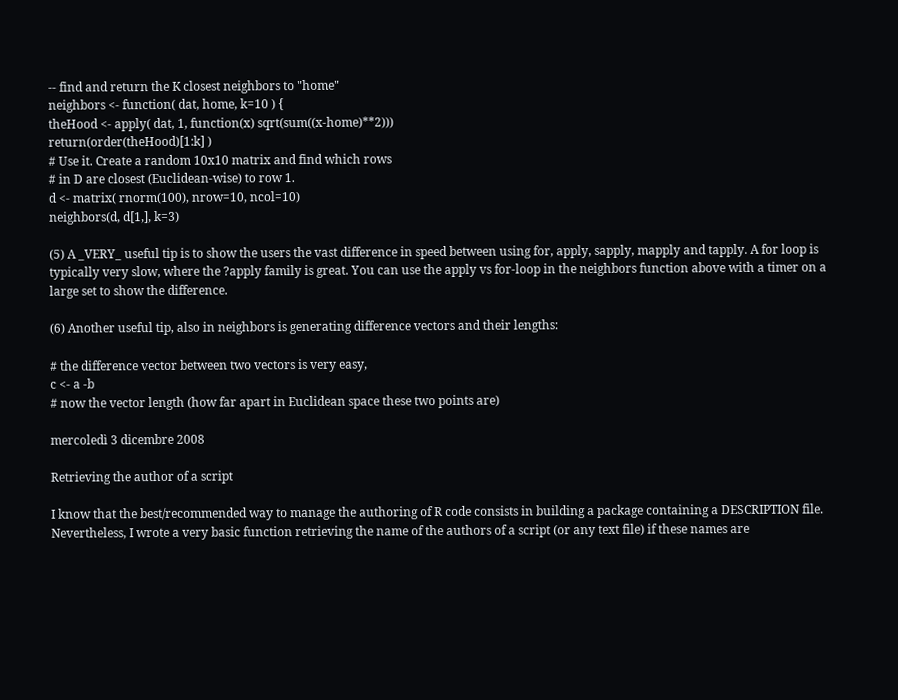-- find and return the K closest neighbors to "home"
neighbors <- function( dat, home, k=10 ) {
theHood <- apply( dat, 1, function(x) sqrt(sum((x-home)**2)))
return(order(theHood)[1:k] )
# Use it. Create a random 10x10 matrix and find which rows
# in D are closest (Euclidean-wise) to row 1.
d <- matrix( rnorm(100), nrow=10, ncol=10)
neighbors(d, d[1,], k=3)

(5) A _VERY_ useful tip is to show the users the vast difference in speed between using for, apply, sapply, mapply and tapply. A for loop is typically very slow, where the ?apply family is great. You can use the apply vs for-loop in the neighbors function above with a timer on a large set to show the difference.

(6) Another useful tip, also in neighbors is generating difference vectors and their lengths:

# the difference vector between two vectors is very easy,
c <- a -b
# now the vector length (how far apart in Euclidean space these two points are)

mercoledì 3 dicembre 2008

Retrieving the author of a script

I know that the best/recommended way to manage the authoring of R code consists in building a package containing a DESCRIPTION file.
Nevertheless, I wrote a very basic function retrieving the name of the authors of a script (or any text file) if these names are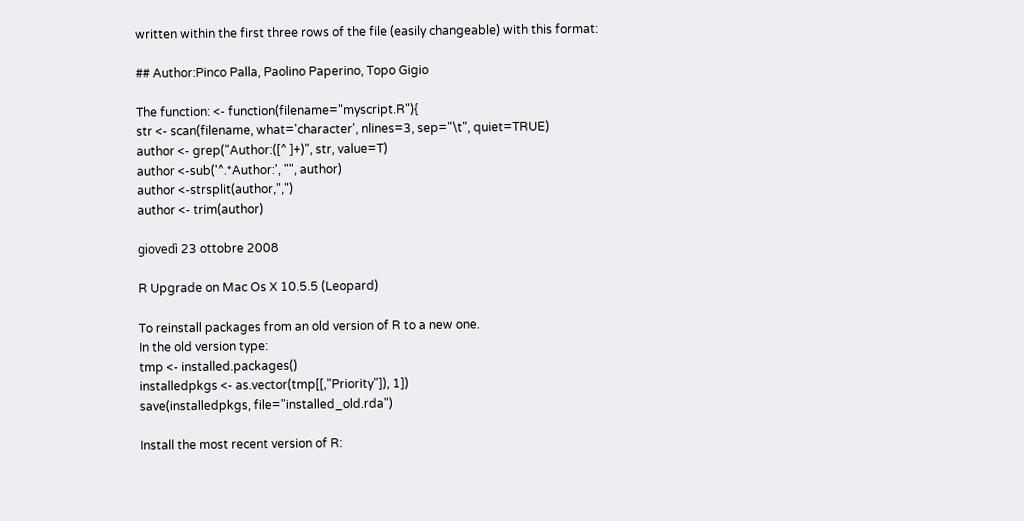written within the first three rows of the file (easily changeable) with this format:

## Author:Pinco Palla, Paolino Paperino, Topo Gigio

The function: <- function(filename="myscript.R"){
str <- scan(filename, what='character', nlines=3, sep="\t", quiet=TRUE)
author <- grep("Author:([^ ]+)", str, value=T)
author <-sub('^.*Author:', "", author)
author <-strsplit(author,",")
author <- trim(author)

giovedì 23 ottobre 2008

R Upgrade on Mac Os X 10.5.5 (Leopard)

To reinstall packages from an old version of R to a new one.
In the old version type:
tmp <- installed.packages()
installedpkgs <- as.vector(tmp[[,"Priority"]), 1])
save(installedpkgs, file="installed_old.rda")

Install the most recent version of R: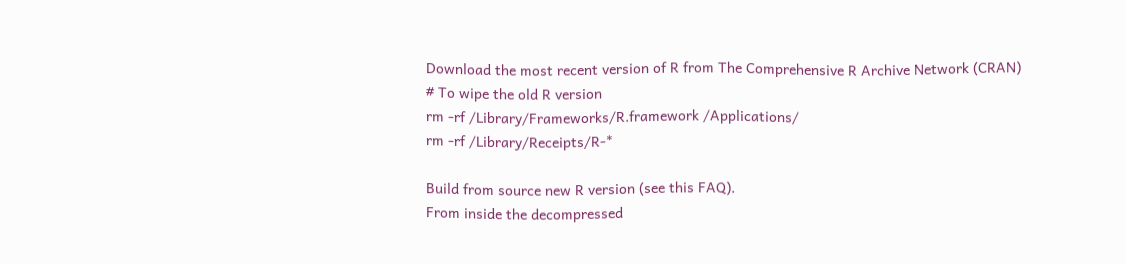Download the most recent version of R from The Comprehensive R Archive Network (CRAN)
# To wipe the old R version
rm -rf /Library/Frameworks/R.framework /Applications/
rm -rf /Library/Receipts/R-*

Build from source new R version (see this FAQ).
From inside the decompressed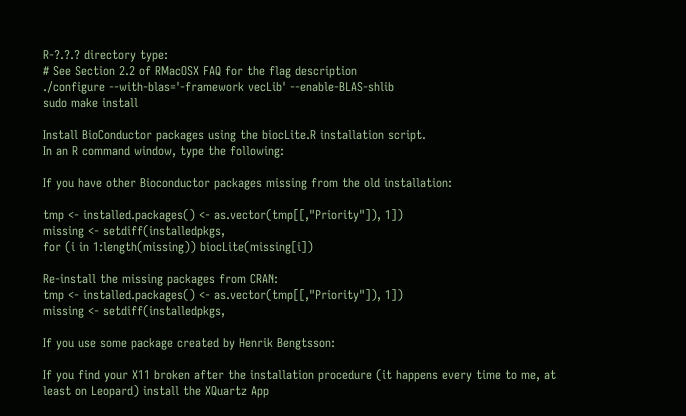R-?.?.? directory type:
# See Section 2.2 of RMacOSX FAQ for the flag description
./configure --with-blas='-framework vecLib' --enable-BLAS-shlib
sudo make install

Install BioConductor packages using the biocLite.R installation script.
In an R command window, type the following:

If you have other Bioconductor packages missing from the old installation:

tmp <- installed.packages() <- as.vector(tmp[[,"Priority"]), 1])
missing <- setdiff(installedpkgs,
for (i in 1:length(missing)) biocLite(missing[i])

Re-install the missing packages from CRAN:
tmp <- installed.packages() <- as.vector(tmp[[,"Priority"]), 1])
missing <- setdiff(installedpkgs,

If you use some package created by Henrik Bengtsson:

If you find your X11 broken after the installation procedure (it happens every time to me, at least on Leopard) install the XQuartz App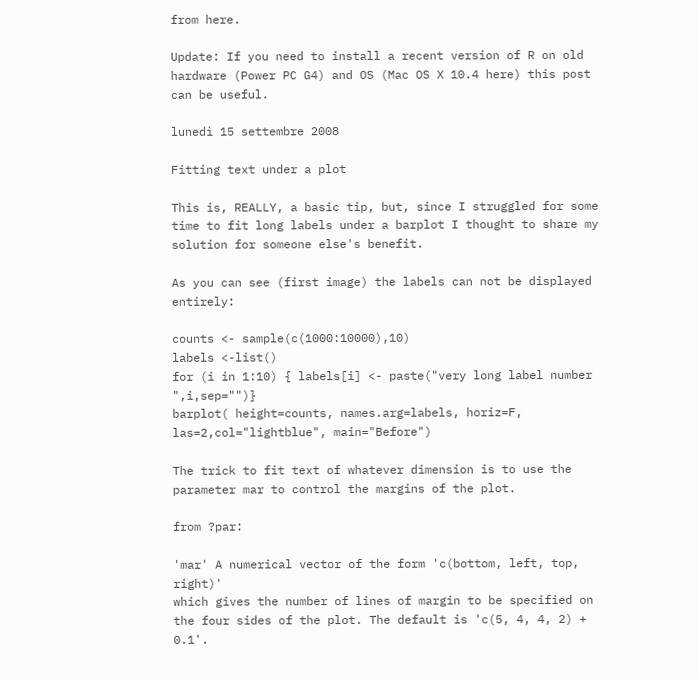from here.

Update: If you need to install a recent version of R on old hardware (Power PC G4) and OS (Mac OS X 10.4 here) this post can be useful.

lunedì 15 settembre 2008

Fitting text under a plot

This is, REALLY, a basic tip, but, since I struggled for some time to fit long labels under a barplot I thought to share my solution for someone else's benefit.

As you can see (first image) the labels can not be displayed entirely:

counts <- sample(c(1000:10000),10)
labels <-list()
for (i in 1:10) { labels[i] <- paste("very long label number ",i,sep="")}
barplot( height=counts, names.arg=labels, horiz=F, las=2,col="lightblue", main="Before")

The trick to fit text of whatever dimension is to use the parameter mar to control the margins of the plot.

from ?par:

'mar' A numerical vector of the form 'c(bottom, left, top, right)'
which gives the number of lines of margin to be specified on
the four sides of the plot. The default is 'c(5, 4, 4, 2) + 0.1'.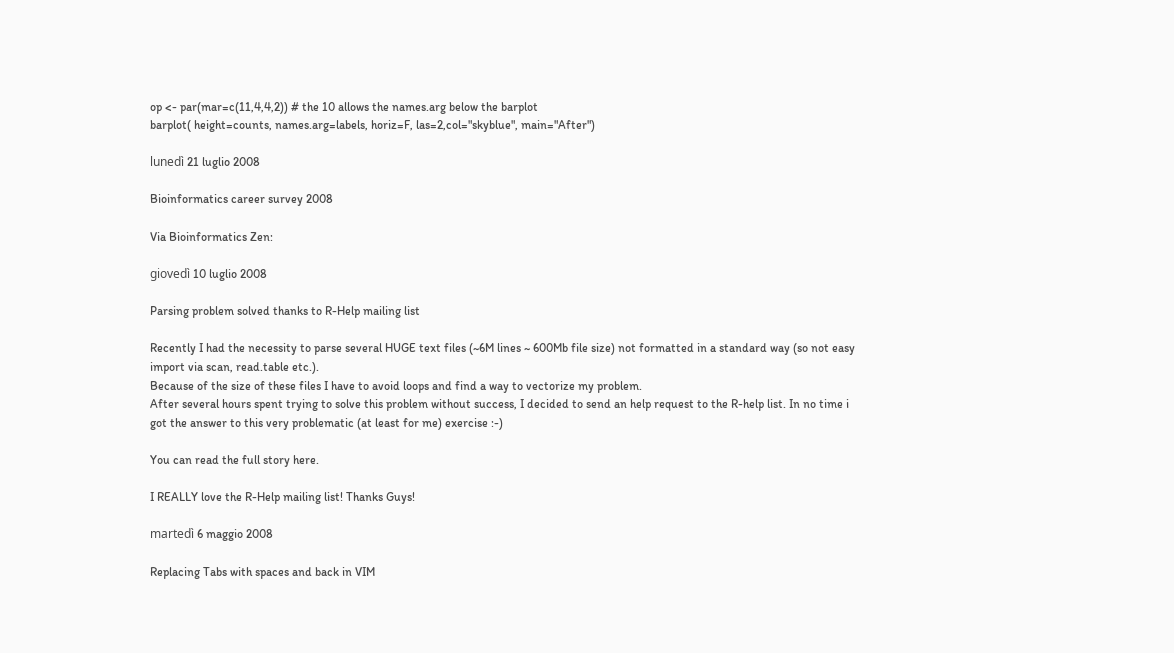op <- par(mar=c(11,4,4,2)) # the 10 allows the names.arg below the barplot
barplot( height=counts, names.arg=labels, horiz=F, las=2,col="skyblue", main="After")

lunedì 21 luglio 2008

Bioinformatics career survey 2008

Via Bioinformatics Zen:

giovedì 10 luglio 2008

Parsing problem solved thanks to R-Help mailing list

Recently I had the necessity to parse several HUGE text files (~6M lines ~ 600Mb file size) not formatted in a standard way (so not easy import via scan, read.table etc.).
Because of the size of these files I have to avoid loops and find a way to vectorize my problem.
After several hours spent trying to solve this problem without success, I decided to send an help request to the R-help list. In no time i got the answer to this very problematic (at least for me) exercise :-)

You can read the full story here.

I REALLY love the R-Help mailing list! Thanks Guys!

martedì 6 maggio 2008

Replacing Tabs with spaces and back in VIM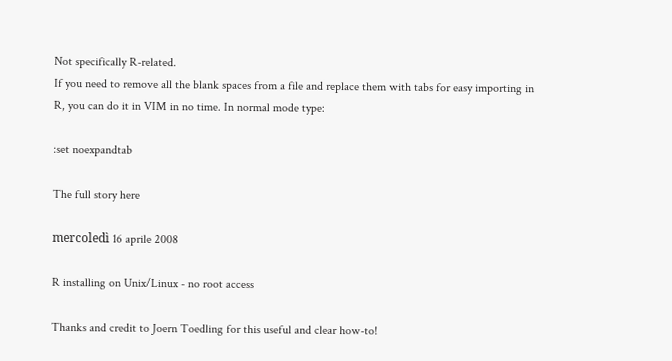Not specifically R-related.
If you need to remove all the blank spaces from a file and replace them with tabs for easy importing in R, you can do it in VIM in no time. In normal mode type:

:set noexpandtab

The full story here

mercoledì 16 aprile 2008

R installing on Unix/Linux - no root access

Thanks and credit to Joern Toedling for this useful and clear how-to!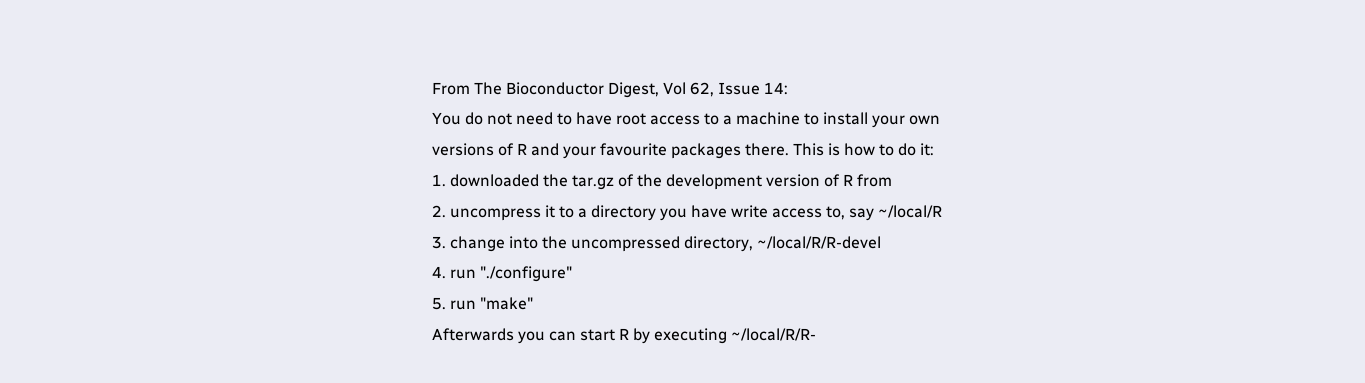From The Bioconductor Digest, Vol 62, Issue 14:
You do not need to have root access to a machine to install your own
versions of R and your favourite packages there. This is how to do it:
1. downloaded the tar.gz of the development version of R from
2. uncompress it to a directory you have write access to, say ~/local/R
3. change into the uncompressed directory, ~/local/R/R-devel
4. run "./configure"
5. run "make"
Afterwards you can start R by executing ~/local/R/R-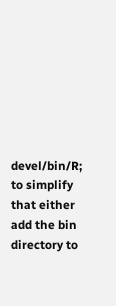devel/bin/R;
to simplify that either add the bin directory to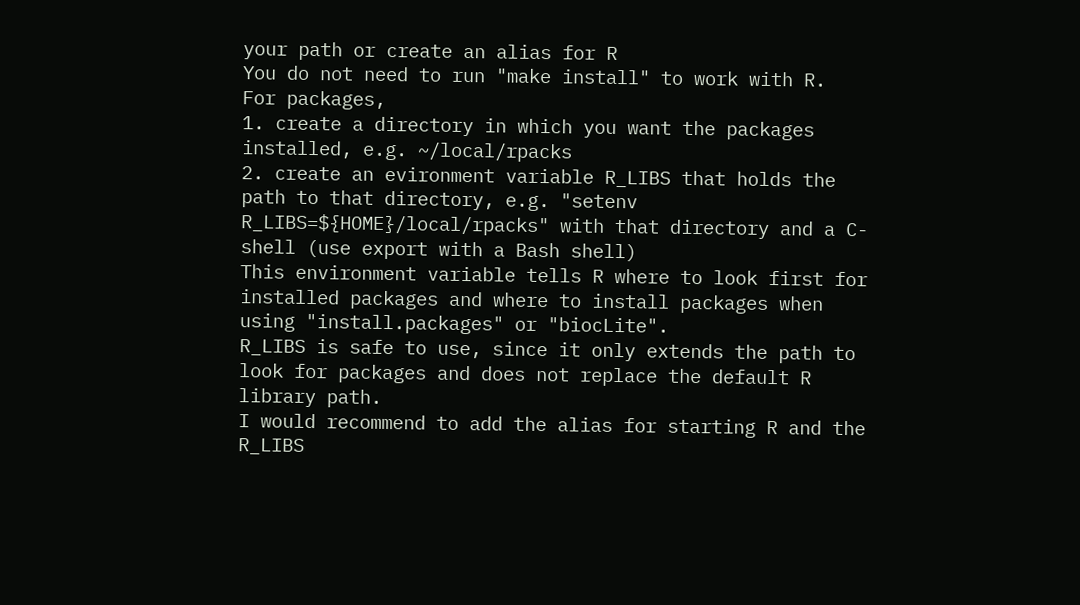your path or create an alias for R
You do not need to run "make install" to work with R.
For packages,
1. create a directory in which you want the packages installed, e.g. ~/local/rpacks
2. create an evironment variable R_LIBS that holds the path to that directory, e.g. "setenv R_LIBS=${HOME}/local/rpacks" with that directory and a C-shell (use export with a Bash shell)
This environment variable tells R where to look first for installed packages and where to install packages when using "install.packages" or "biocLite".
R_LIBS is safe to use, since it only extends the path to look for packages and does not replace the default R library path.
I would recommend to add the alias for starting R and the R_LIBS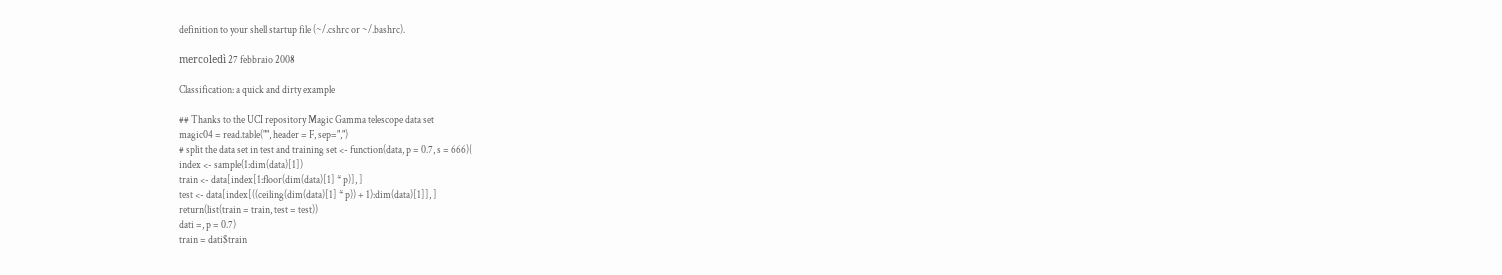definition to your shell startup file (~/.cshrc or ~/.bashrc).

mercoledì 27 febbraio 2008

Classification: a quick and dirty example

## Thanks to the UCI repository Magic Gamma telescope data set
magic04 = read.table("", header = F, sep=",")
# split the data set in test and training set <- function(data, p = 0.7, s = 666){
index <- sample(1:dim(data)[1])
train <- data[index[1:floor(dim(data)[1] * p)], ]
test <- data[index[((ceiling(dim(data)[1] * p)) + 1):dim(data)[1]], ]
return(list(train = train, test = test))
dati =, p = 0.7)
train = dati$train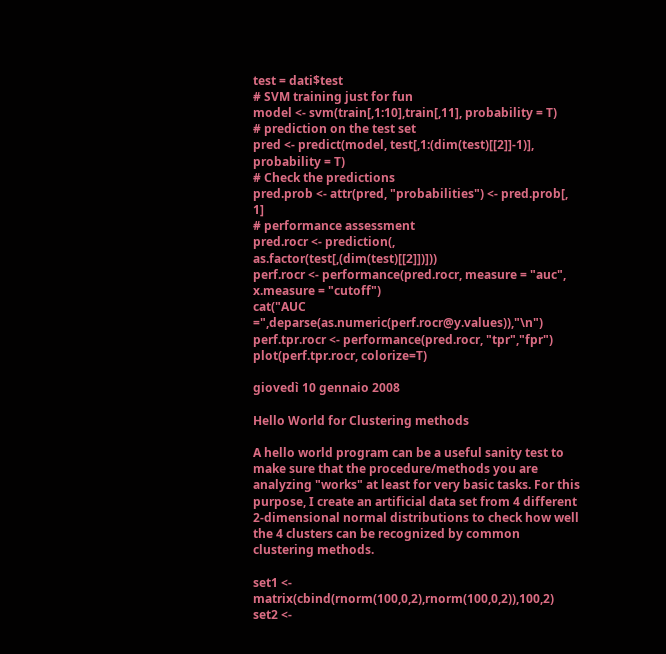test = dati$test
# SVM training just for fun
model <- svm(train[,1:10],train[,11], probability = T)
# prediction on the test set
pred <- predict(model, test[,1:(dim(test)[[2]]-1)], probability = T)
# Check the predictions
pred.prob <- attr(pred, "probabilities") <- pred.prob[, 1]
# performance assessment
pred.rocr <- prediction(, as.factor(test[,(dim(test)[[2]])]))
perf.rocr <- performance(pred.rocr, measure = "auc", x.measure = "cutoff")
cat("AUC =",deparse(as.numeric(perf.rocr@y.values)),"\n")
perf.tpr.rocr <- performance(pred.rocr, "tpr","fpr")
plot(perf.tpr.rocr, colorize=T)

giovedì 10 gennaio 2008

Hello World for Clustering methods

A hello world program can be a useful sanity test to make sure that the procedure/methods you are analyzing "works" at least for very basic tasks. For this purpose, I create an artificial data set from 4 different 2-dimensional normal distributions to check how well the 4 clusters can be recognized by common clustering methods.

set1 <- matrix(cbind(rnorm(100,0,2),rnorm(100,0,2)),100,2)
set2 <-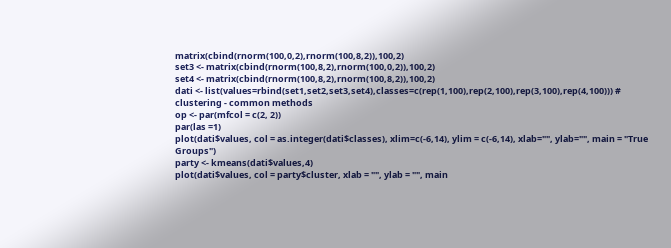matrix(cbind(rnorm(100,0,2),rnorm(100,8,2)),100,2)
set3 <- matrix(cbind(rnorm(100,8,2),rnorm(100,0,2)),100,2)
set4 <- matrix(cbind(rnorm(100,8,2),rnorm(100,8,2)),100,2)
dati <- list(values=rbind(set1,set2,set3,set4),classes=c(rep(1,100),rep(2,100),rep(3,100),rep(4,100))) # clustering - common methods
op <- par(mfcol = c(2, 2))
par(las =1)
plot(dati$values, col = as.integer(dati$classes), xlim=c(-6,14), ylim = c(-6,14), xlab="", ylab="", main = "True Groups")
party <- kmeans(dati$values,4)
plot(dati$values, col = party$cluster, xlab = "", ylab = "", main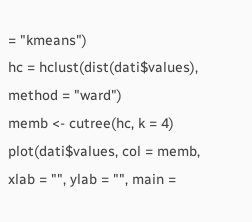= "kmeans")
hc = hclust(dist(dati$values), method = "ward")
memb <- cutree(hc, k = 4)
plot(dati$values, col = memb, xlab = "", ylab = "", main =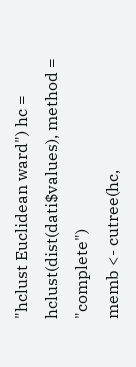"hclust Euclidean ward") hc = hclust(dist(dati$values), method = "complete")
memb <- cutree(hc,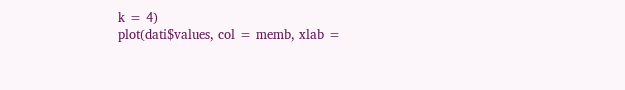k = 4)
plot(dati$values, col = memb, xlab =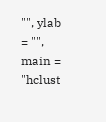"", ylab = "", main = "hclust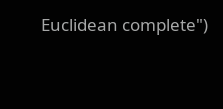Euclidean complete")